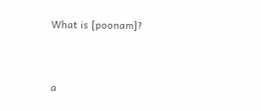What is [poonam]?


a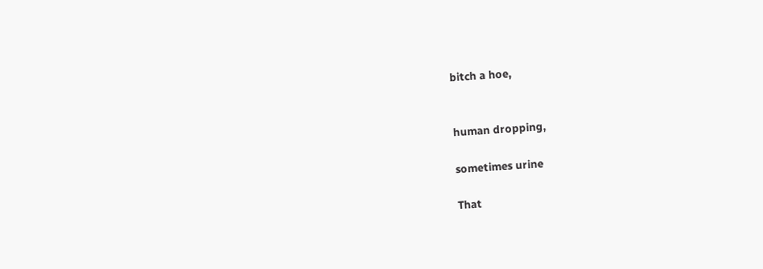bitch a hoe,


human dropping,

sometimes urine

That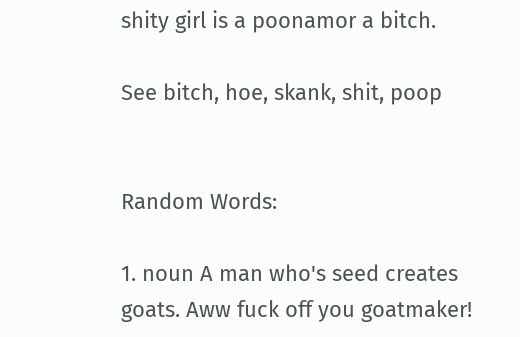shity girl is a poonamor a bitch.

See bitch, hoe, skank, shit, poop


Random Words:

1. noun A man who's seed creates goats. Aww fuck off you goatmaker!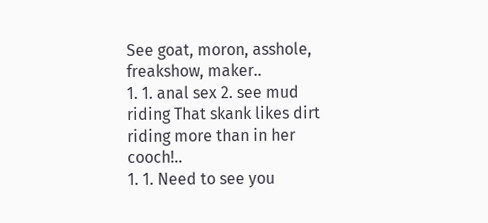See goat, moron, asshole, freakshow, maker..
1. 1. anal sex 2. see mud riding That skank likes dirt riding more than in her cooch!..
1. 1. Need to see you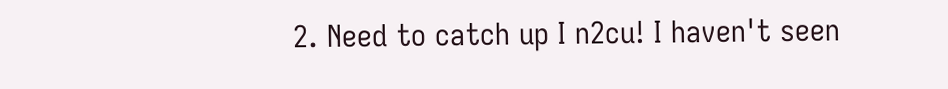2. Need to catch up I n2cu! I haven't seen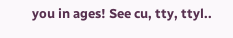you in ages! See cu, tty, ttyl..